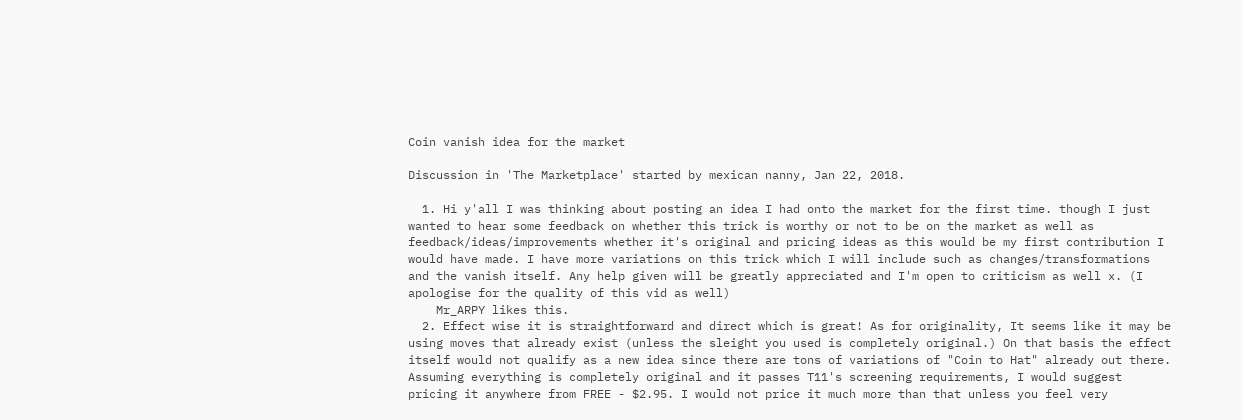Coin vanish idea for the market

Discussion in 'The Marketplace' started by mexican nanny, Jan 22, 2018.

  1. Hi y'all I was thinking about posting an idea I had onto the market for the first time. though I just wanted to hear some feedback on whether this trick is worthy or not to be on the market as well as feedback/ideas/improvements whether it's original and pricing ideas as this would be my first contribution I would have made. I have more variations on this trick which I will include such as changes/transformations and the vanish itself. Any help given will be greatly appreciated and I'm open to criticism as well x. (I apologise for the quality of this vid as well)
    Mr_ARPY likes this.
  2. Effect wise it is straightforward and direct which is great! As for originality, It seems like it may be using moves that already exist (unless the sleight you used is completely original.) On that basis the effect itself would not qualify as a new idea since there are tons of variations of "Coin to Hat" already out there. Assuming everything is completely original and it passes T11's screening requirements, I would suggest pricing it anywhere from FREE - $2.95. I would not price it much more than that unless you feel very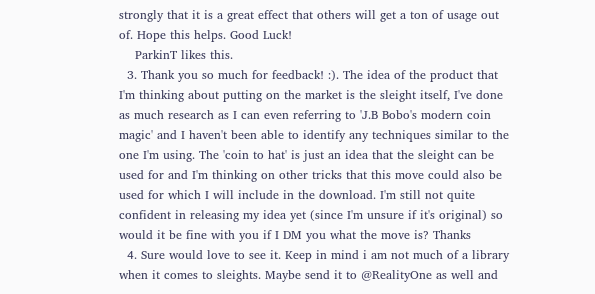strongly that it is a great effect that others will get a ton of usage out of. Hope this helps. Good Luck!
    ParkinT likes this.
  3. Thank you so much for feedback! :). The idea of the product that I'm thinking about putting on the market is the sleight itself, I've done as much research as I can even referring to 'J.B Bobo's modern coin magic' and I haven't been able to identify any techniques similar to the one I'm using. The 'coin to hat' is just an idea that the sleight can be used for and I'm thinking on other tricks that this move could also be used for which I will include in the download. I'm still not quite confident in releasing my idea yet (since I'm unsure if it's original) so would it be fine with you if I DM you what the move is? Thanks
  4. Sure would love to see it. Keep in mind i am not much of a library when it comes to sleights. Maybe send it to @RealityOne as well and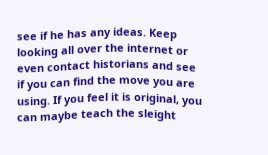see if he has any ideas. Keep looking all over the internet or even contact historians and see if you can find the move you are using. If you feel it is original, you can maybe teach the sleight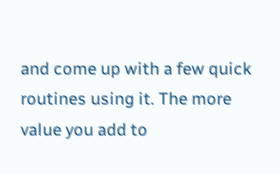and come up with a few quick routines using it. The more value you add to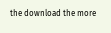the download the more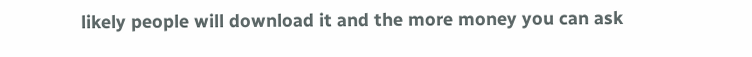likely people will download it and the more money you can ask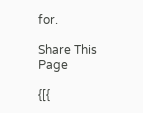for.

Share This Page

{[{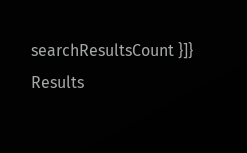searchResultsCount }]} Results